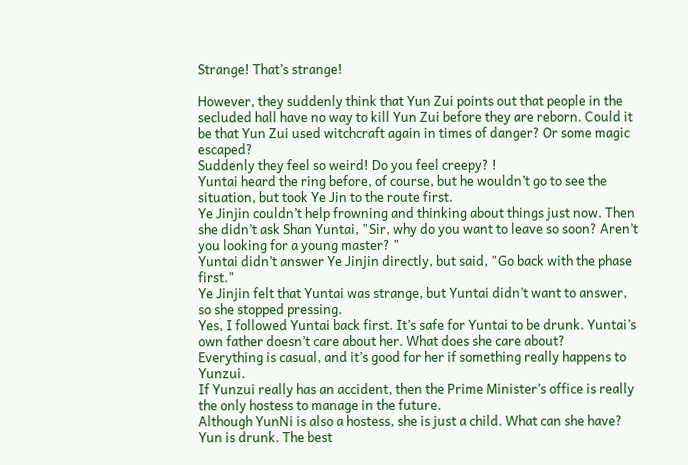Strange! That’s strange!

However, they suddenly think that Yun Zui points out that people in the secluded hall have no way to kill Yun Zui before they are reborn. Could it be that Yun Zui used witchcraft again in times of danger? Or some magic escaped?
Suddenly they feel so weird! Do you feel creepy? !
Yuntai heard the ring before, of course, but he wouldn’t go to see the situation, but took Ye Jin to the route first.
Ye Jinjin couldn’t help frowning and thinking about things just now. Then she didn’t ask Shan Yuntai, "Sir, why do you want to leave so soon? Aren’t you looking for a young master? "
Yuntai didn’t answer Ye Jinjin directly, but said, "Go back with the phase first."
Ye Jinjin felt that Yuntai was strange, but Yuntai didn’t want to answer, so she stopped pressing.
Yes, I followed Yuntai back first. It’s safe for Yuntai to be drunk. Yuntai’s own father doesn’t care about her. What does she care about?
Everything is casual, and it’s good for her if something really happens to Yunzui.
If Yunzui really has an accident, then the Prime Minister’s office is really the only hostess to manage in the future.
Although YunNi is also a hostess, she is just a child. What can she have?
Yun is drunk. The best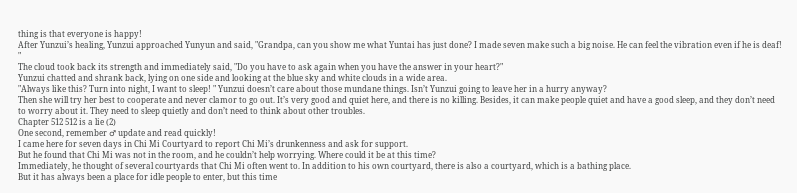thing is that everyone is happy!
After Yunzui’s healing, Yunzui approached Yunyun and said, "Grandpa, can you show me what Yuntai has just done? I made seven make such a big noise. He can feel the vibration even if he is deaf! "
The cloud took back its strength and immediately said, "Do you have to ask again when you have the answer in your heart?"
Yunzui chatted and shrank back, lying on one side and looking at the blue sky and white clouds in a wide area.
"Always like this? Turn into night, I want to sleep! " Yunzui doesn’t care about those mundane things. Isn’t Yunzui going to leave her in a hurry anyway?
Then she will try her best to cooperate and never clamor to go out. It’s very good and quiet here, and there is no killing. Besides, it can make people quiet and have a good sleep, and they don’t need to worry about it. They need to sleep quietly and don’t need to think about other troubles.
Chapter 512 512 is a lie (2)
One second, remember ♂ update and read quickly!
I came here for seven days in Chi Mi Courtyard to report Chi Mi’s drunkenness and ask for support.
But he found that Chi Mi was not in the room, and he couldn’t help worrying. Where could it be at this time?
Immediately, he thought of several courtyards that Chi Mi often went to. In addition to his own courtyard, there is also a courtyard, which is a bathing place.
But it has always been a place for idle people to enter, but this time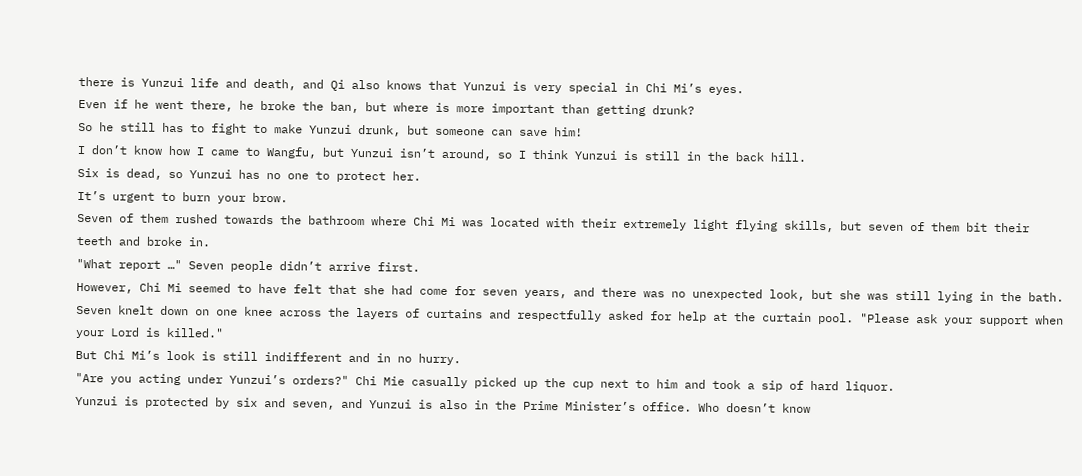there is Yunzui life and death, and Qi also knows that Yunzui is very special in Chi Mi’s eyes.
Even if he went there, he broke the ban, but where is more important than getting drunk?
So he still has to fight to make Yunzui drunk, but someone can save him!
I don’t know how I came to Wangfu, but Yunzui isn’t around, so I think Yunzui is still in the back hill.
Six is dead, so Yunzui has no one to protect her.
It’s urgent to burn your brow.
Seven of them rushed towards the bathroom where Chi Mi was located with their extremely light flying skills, but seven of them bit their teeth and broke in.
"What report …" Seven people didn’t arrive first.
However, Chi Mi seemed to have felt that she had come for seven years, and there was no unexpected look, but she was still lying in the bath.
Seven knelt down on one knee across the layers of curtains and respectfully asked for help at the curtain pool. "Please ask your support when your Lord is killed."
But Chi Mi’s look is still indifferent and in no hurry.
"Are you acting under Yunzui’s orders?" Chi Mie casually picked up the cup next to him and took a sip of hard liquor.
Yunzui is protected by six and seven, and Yunzui is also in the Prime Minister’s office. Who doesn’t know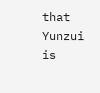that Yunzui is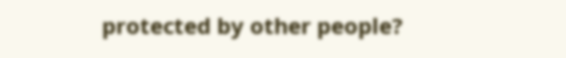protected by other people?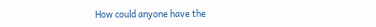How could anyone have the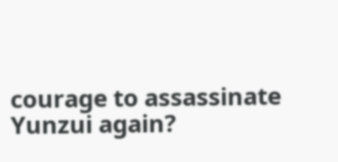courage to assassinate Yunzui again?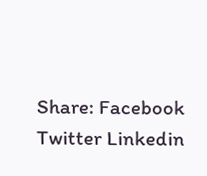Share: Facebook Twitter Linkedin